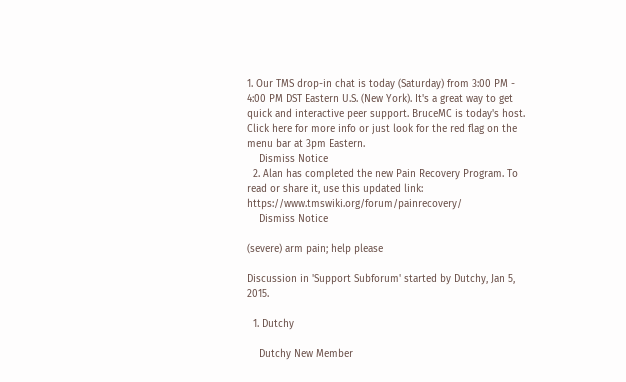1. Our TMS drop-in chat is today (Saturday) from 3:00 PM - 4:00 PM DST Eastern U.S. (New York). It's a great way to get quick and interactive peer support. BruceMC is today's host. Click here for more info or just look for the red flag on the menu bar at 3pm Eastern.
    Dismiss Notice
  2. Alan has completed the new Pain Recovery Program. To read or share it, use this updated link: https://www.tmswiki.org/forum/painrecovery/
    Dismiss Notice

(severe) arm pain; help please

Discussion in 'Support Subforum' started by Dutchy, Jan 5, 2015.

  1. Dutchy

    Dutchy New Member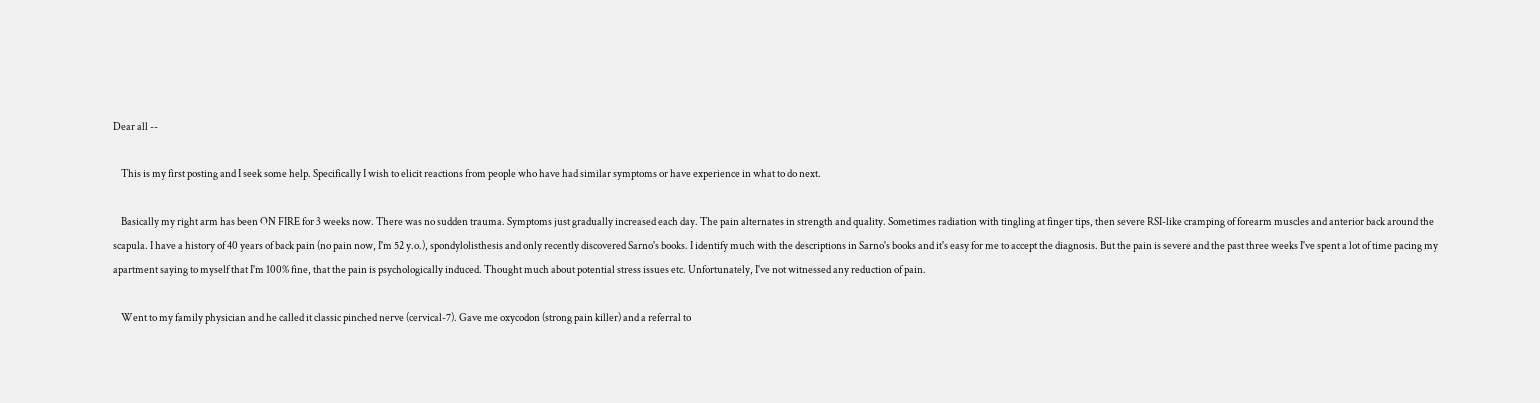Dear all --

    This is my first posting and I seek some help. Specifically I wish to elicit reactions from people who have had similar symptoms or have experience in what to do next.

    Basically my right arm has been ON FIRE for 3 weeks now. There was no sudden trauma. Symptoms just gradually increased each day. The pain alternates in strength and quality. Sometimes radiation with tingling at finger tips, then severe RSI-like cramping of forearm muscles and anterior back around the scapula. I have a history of 40 years of back pain (no pain now, I'm 52 y.o.), spondylolisthesis and only recently discovered Sarno's books. I identify much with the descriptions in Sarno's books and it's easy for me to accept the diagnosis. But the pain is severe and the past three weeks I've spent a lot of time pacing my apartment saying to myself that I'm 100% fine, that the pain is psychologically induced. Thought much about potential stress issues etc. Unfortunately, I've not witnessed any reduction of pain.

    Went to my family physician and he called it classic pinched nerve (cervical-7). Gave me oxycodon (strong pain killer) and a referral to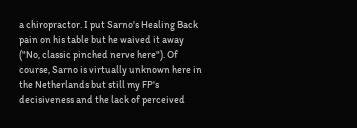a chiropractor. I put Sarno's Healing Back pain on his table but he waived it away ("No, classic pinched nerve here"). Of course, Sarno is virtually unknown here in the Netherlands but still my FP's decisiveness and the lack of perceived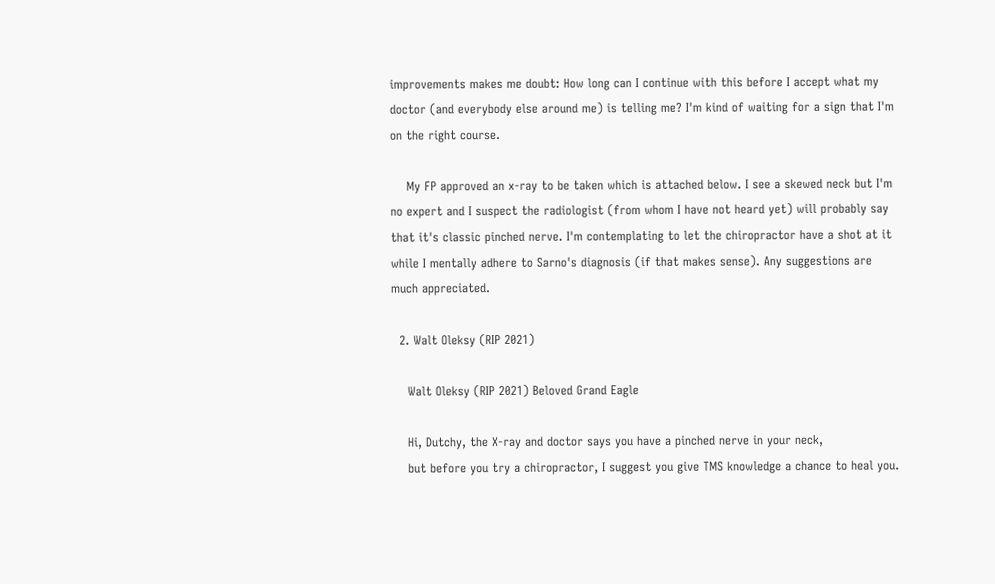improvements makes me doubt: How long can I continue with this before I accept what my doctor (and everybody else around me) is telling me? I'm kind of waiting for a sign that I'm on the right course.

    My FP approved an x-ray to be taken which is attached below. I see a skewed neck but I'm no expert and I suspect the radiologist (from whom I have not heard yet) will probably say that it's classic pinched nerve. I'm contemplating to let the chiropractor have a shot at it while I mentally adhere to Sarno's diagnosis (if that makes sense). Any suggestions are much appreciated.

  2. Walt Oleksy (RIP 2021)

    Walt Oleksy (RIP 2021) Beloved Grand Eagle

    Hi, Dutchy, the X-ray and doctor says you have a pinched nerve in your neck,
    but before you try a chiropractor, I suggest you give TMS knowledge a chance to heal you.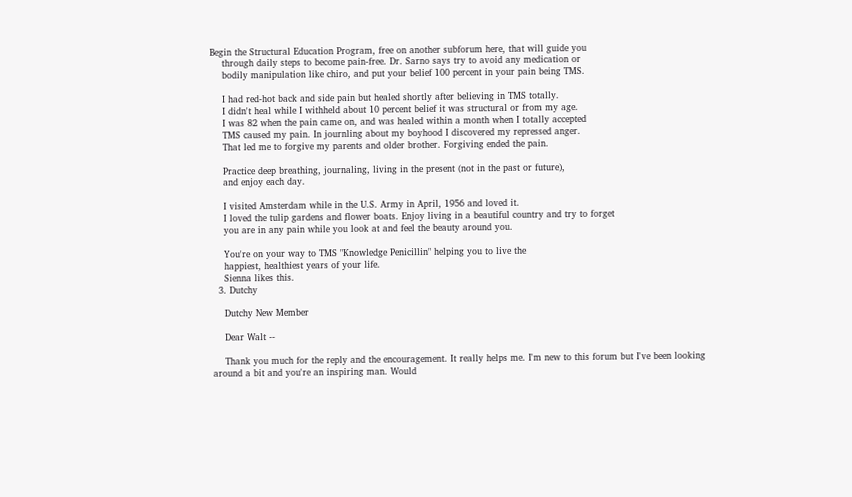Begin the Structural Education Program, free on another subforum here, that will guide you
    through daily steps to become pain-free. Dr. Sarno says try to avoid any medication or
    bodily manipulation like chiro, and put your belief 100 percent in your pain being TMS.

    I had red-hot back and side pain but healed shortly after believing in TMS totally.
    I didn't heal while I withheld about 10 percent belief it was structural or from my age.
    I was 82 when the pain came on, and was healed within a month when I totally accepted
    TMS caused my pain. In journling about my boyhood I discovered my repressed anger.
    That led me to forgive my parents and older brother. Forgiving ended the pain.

    Practice deep breathing, journaling, living in the present (not in the past or future),
    and enjoy each day.

    I visited Amsterdam while in the U.S. Army in April, 1956 and loved it.
    I loved the tulip gardens and flower boats. Enjoy living in a beautiful country and try to forget
    you are in any pain while you look at and feel the beauty around you.

    You're on your way to TMS "Knowledge Penicillin" helping you to live the
    happiest, healthiest years of your life.
    Sienna likes this.
  3. Dutchy

    Dutchy New Member

    Dear Walt --

    Thank you much for the reply and the encouragement. It really helps me. I'm new to this forum but I've been looking around a bit and you're an inspiring man. Would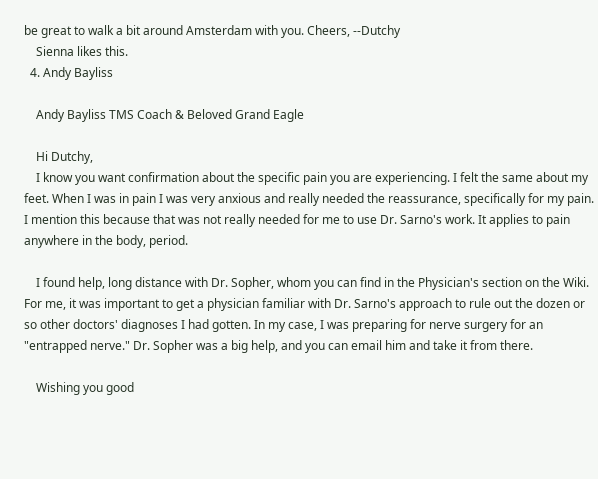be great to walk a bit around Amsterdam with you. Cheers, --Dutchy
    Sienna likes this.
  4. Andy Bayliss

    Andy Bayliss TMS Coach & Beloved Grand Eagle

    Hi Dutchy,
    I know you want confirmation about the specific pain you are experiencing. I felt the same about my feet. When I was in pain I was very anxious and really needed the reassurance, specifically for my pain. I mention this because that was not really needed for me to use Dr. Sarno's work. It applies to pain anywhere in the body, period.

    I found help, long distance with Dr. Sopher, whom you can find in the Physician's section on the Wiki. For me, it was important to get a physician familiar with Dr. Sarno's approach to rule out the dozen or so other doctors' diagnoses I had gotten. In my case, I was preparing for nerve surgery for an "entrapped nerve." Dr. Sopher was a big help, and you can email him and take it from there.

    Wishing you good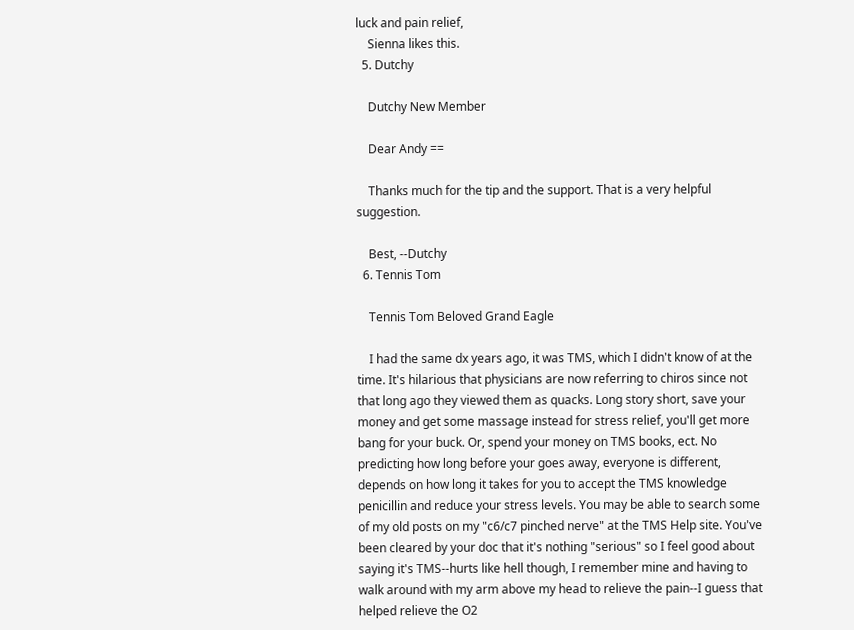luck and pain relief,
    Sienna likes this.
  5. Dutchy

    Dutchy New Member

    Dear Andy ==

    Thanks much for the tip and the support. That is a very helpful suggestion.

    Best, --Dutchy
  6. Tennis Tom

    Tennis Tom Beloved Grand Eagle

    I had the same dx years ago, it was TMS, which I didn't know of at the time. It's hilarious that physicians are now referring to chiros since not that long ago they viewed them as quacks. Long story short, save your money and get some massage instead for stress relief, you'll get more bang for your buck. Or, spend your money on TMS books, ect. No predicting how long before your goes away, everyone is different, depends on how long it takes for you to accept the TMS knowledge penicillin and reduce your stress levels. You may be able to search some of my old posts on my "c6/c7 pinched nerve" at the TMS Help site. You've been cleared by your doc that it's nothing "serious" so I feel good about saying it's TMS--hurts like hell though, I remember mine and having to walk around with my arm above my head to relieve the pain--I guess that helped relieve the O2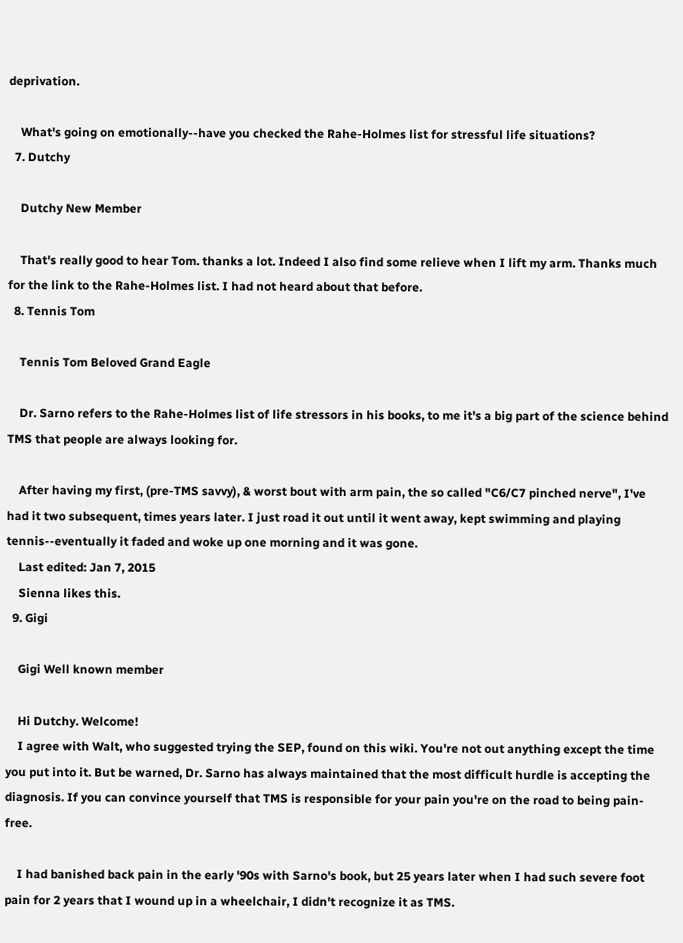deprivation.

    What's going on emotionally--have you checked the Rahe-Holmes list for stressful life situations?
  7. Dutchy

    Dutchy New Member

    That's really good to hear Tom. thanks a lot. Indeed I also find some relieve when I lift my arm. Thanks much for the link to the Rahe-Holmes list. I had not heard about that before.
  8. Tennis Tom

    Tennis Tom Beloved Grand Eagle

    Dr. Sarno refers to the Rahe-Holmes list of life stressors in his books, to me it's a big part of the science behind TMS that people are always looking for.

    After having my first, (pre-TMS savvy), & worst bout with arm pain, the so called "C6/C7 pinched nerve", I've had it two subsequent, times years later. I just road it out until it went away, kept swimming and playing tennis--eventually it faded and woke up one morning and it was gone.
    Last edited: Jan 7, 2015
    Sienna likes this.
  9. Gigi

    Gigi Well known member

    Hi Dutchy. Welcome!
    I agree with Walt, who suggested trying the SEP, found on this wiki. You're not out anything except the time you put into it. But be warned, Dr. Sarno has always maintained that the most difficult hurdle is accepting the diagnosis. If you can convince yourself that TMS is responsible for your pain you're on the road to being pain-free.

    I had banished back pain in the early '90s with Sarno's book, but 25 years later when I had such severe foot pain for 2 years that I wound up in a wheelchair, I didn't recognize it as TMS.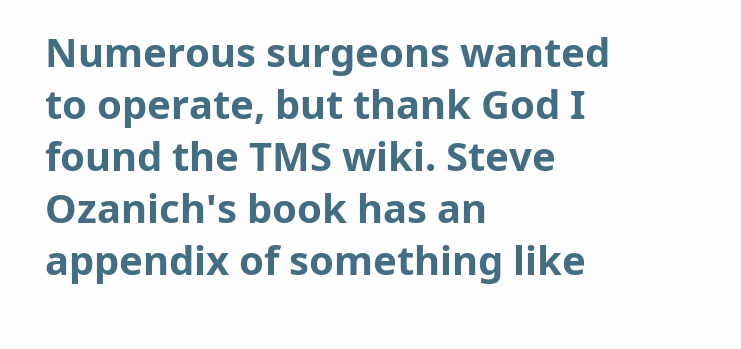Numerous surgeons wanted to operate, but thank God I found the TMS wiki. Steve Ozanich's book has an appendix of something like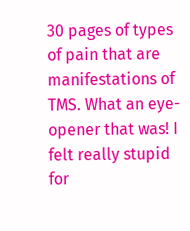30 pages of types of pain that are manifestations of TMS. What an eye-opener that was! I felt really stupid for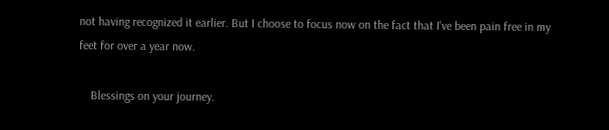not having recognized it earlier. But I choose to focus now on the fact that I've been pain free in my feet for over a year now.

    Blessings on your journey.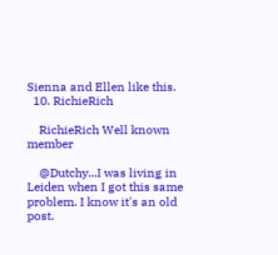Sienna and Ellen like this.
  10. RichieRich

    RichieRich Well known member

    @Dutchy...I was living in Leiden when I got this same problem. I know it's an old post.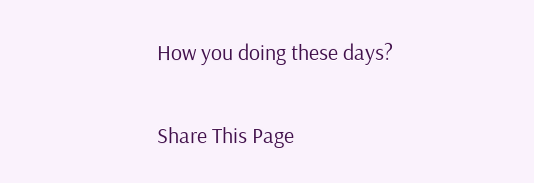How you doing these days?

Share This Page